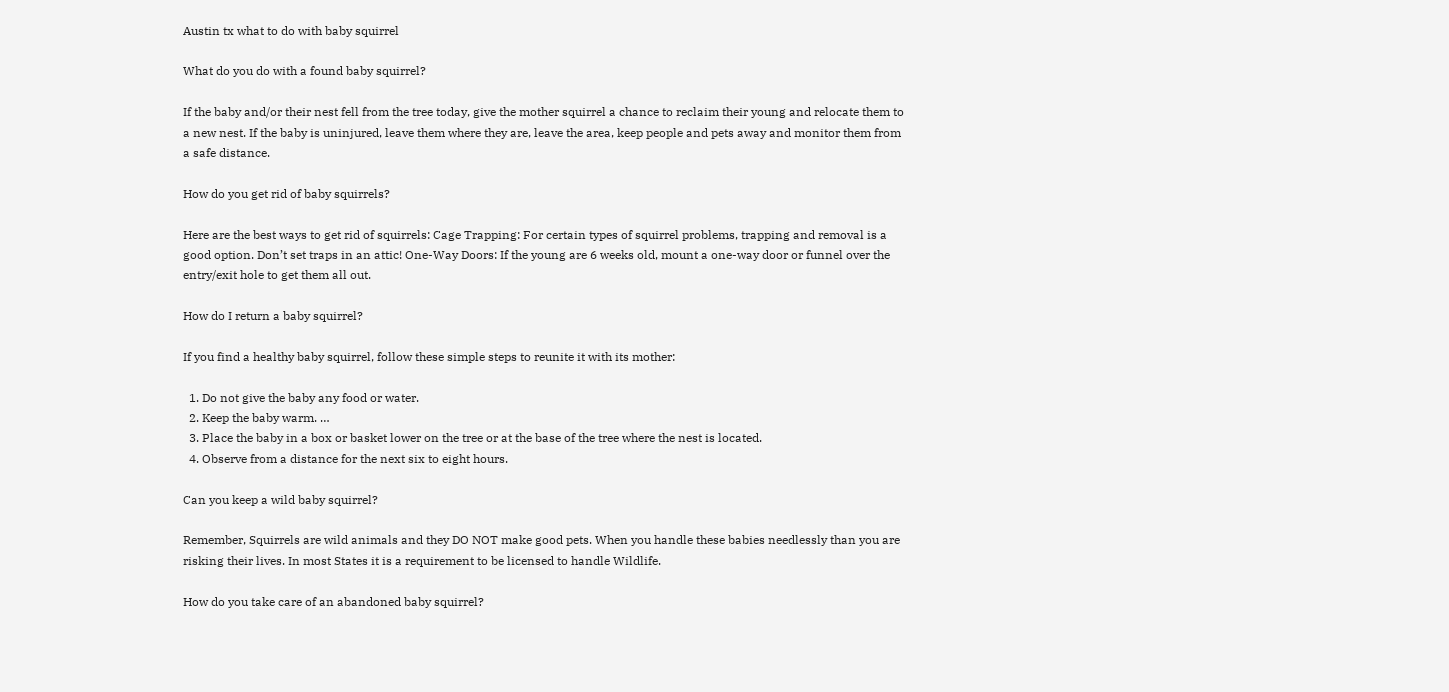Austin tx what to do with baby squirrel

What do you do with a found baby squirrel?

If the baby and/or their nest fell from the tree today, give the mother squirrel a chance to reclaim their young and relocate them to a new nest. If the baby is uninjured, leave them where they are, leave the area, keep people and pets away and monitor them from a safe distance.

How do you get rid of baby squirrels?

Here are the best ways to get rid of squirrels: Cage Trapping: For certain types of squirrel problems, trapping and removal is a good option. Don’t set traps in an attic! One-Way Doors: If the young are 6 weeks old, mount a one-way door or funnel over the entry/exit hole to get them all out.

How do I return a baby squirrel?

If you find a healthy baby squirrel, follow these simple steps to reunite it with its mother:

  1. Do not give the baby any food or water.
  2. Keep the baby warm. …
  3. Place the baby in a box or basket lower on the tree or at the base of the tree where the nest is located.
  4. Observe from a distance for the next six to eight hours.

Can you keep a wild baby squirrel?

Remember, Squirrels are wild animals and they DO NOT make good pets. When you handle these babies needlessly than you are risking their lives. In most States it is a requirement to be licensed to handle Wildlife.

How do you take care of an abandoned baby squirrel?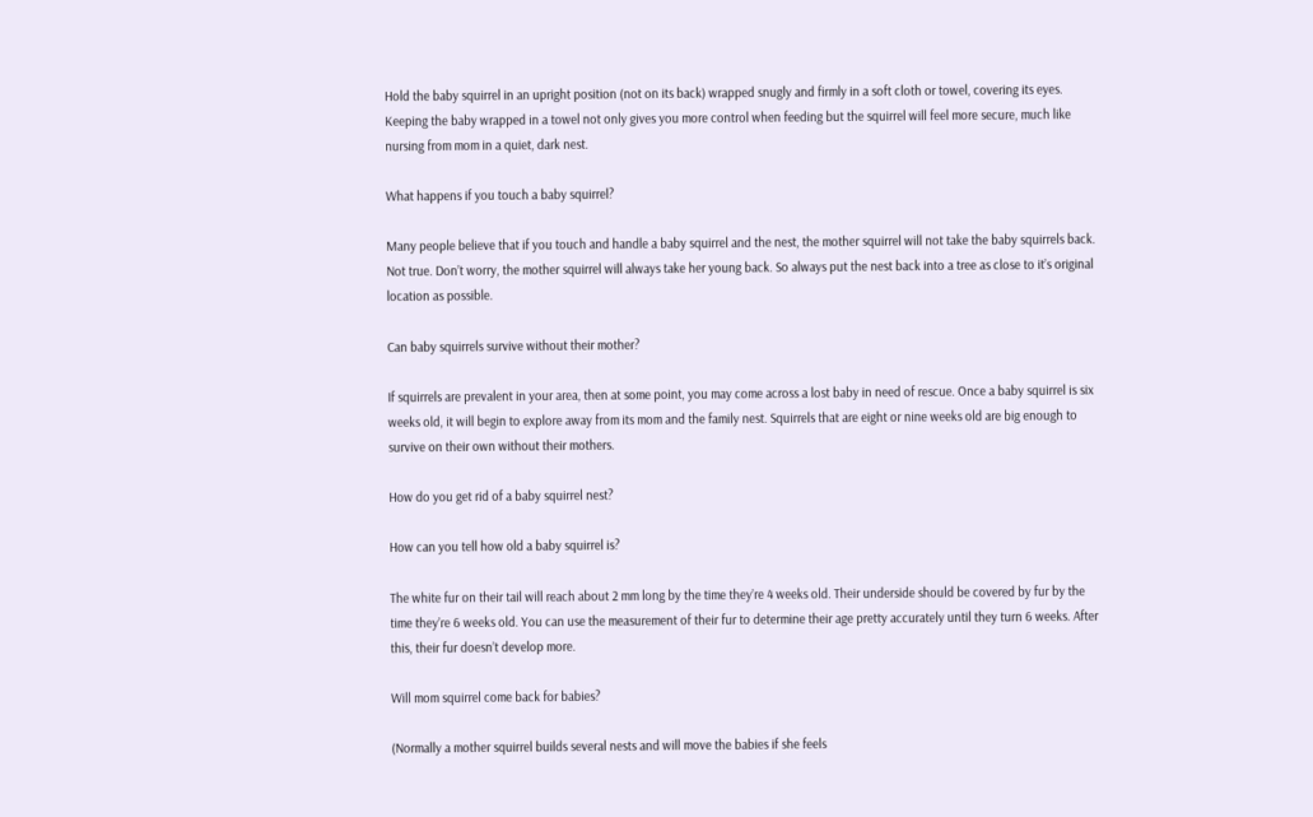Hold the baby squirrel in an upright position (not on its back) wrapped snugly and firmly in a soft cloth or towel, covering its eyes. Keeping the baby wrapped in a towel not only gives you more control when feeding but the squirrel will feel more secure, much like nursing from mom in a quiet, dark nest.

What happens if you touch a baby squirrel?

Many people believe that if you touch and handle a baby squirrel and the nest, the mother squirrel will not take the baby squirrels back. Not true. Don’t worry, the mother squirrel will always take her young back. So always put the nest back into a tree as close to it’s original location as possible.

Can baby squirrels survive without their mother?

If squirrels are prevalent in your area, then at some point, you may come across a lost baby in need of rescue. Once a baby squirrel is six weeks old, it will begin to explore away from its mom and the family nest. Squirrels that are eight or nine weeks old are big enough to survive on their own without their mothers.

How do you get rid of a baby squirrel nest?

How can you tell how old a baby squirrel is?

The white fur on their tail will reach about 2 mm long by the time they’re 4 weeks old. Their underside should be covered by fur by the time they’re 6 weeks old. You can use the measurement of their fur to determine their age pretty accurately until they turn 6 weeks. After this, their fur doesn’t develop more.

Will mom squirrel come back for babies?

(Normally a mother squirrel builds several nests and will move the babies if she feels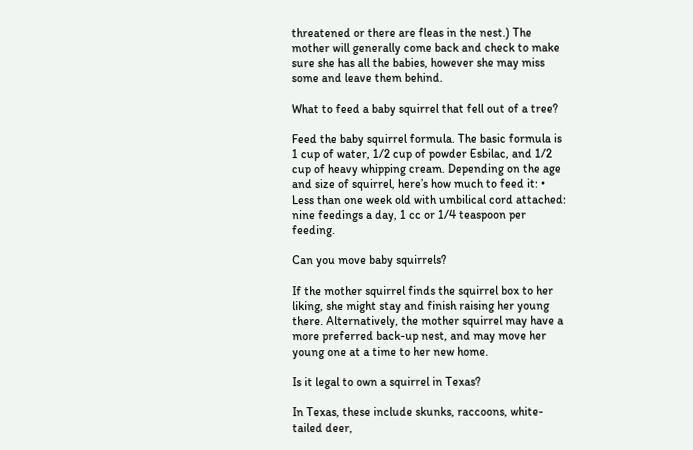threatened or there are fleas in the nest.) The mother will generally come back and check to make sure she has all the babies, however she may miss some and leave them behind.

What to feed a baby squirrel that fell out of a tree?

Feed the baby squirrel formula. The basic formula is 1 cup of water, 1/2 cup of powder Esbilac, and 1/2 cup of heavy whipping cream. Depending on the age and size of squirrel, here’s how much to feed it: • Less than one week old with umbilical cord attached: nine feedings a day, 1 cc or 1/4 teaspoon per feeding.

Can you move baby squirrels?

If the mother squirrel finds the squirrel box to her liking, she might stay and finish raising her young there. Alternatively, the mother squirrel may have a more preferred back-up nest, and may move her young one at a time to her new home.

Is it legal to own a squirrel in Texas?

In Texas, these include skunks, raccoons, white-tailed deer,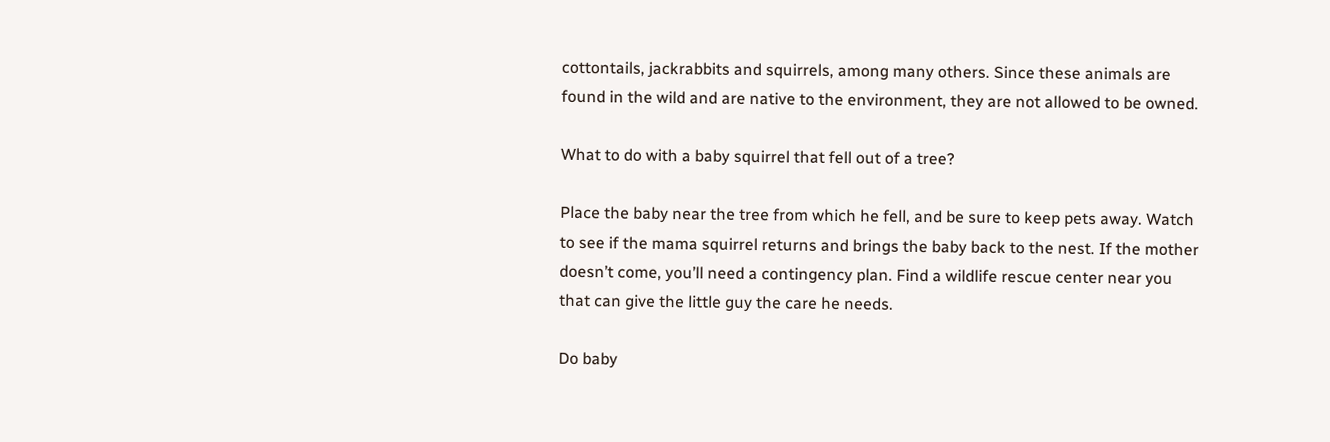cottontails, jackrabbits and squirrels, among many others. Since these animals are found in the wild and are native to the environment, they are not allowed to be owned.

What to do with a baby squirrel that fell out of a tree?

Place the baby near the tree from which he fell, and be sure to keep pets away. Watch to see if the mama squirrel returns and brings the baby back to the nest. If the mother doesn’t come, you’ll need a contingency plan. Find a wildlife rescue center near you that can give the little guy the care he needs.

Do baby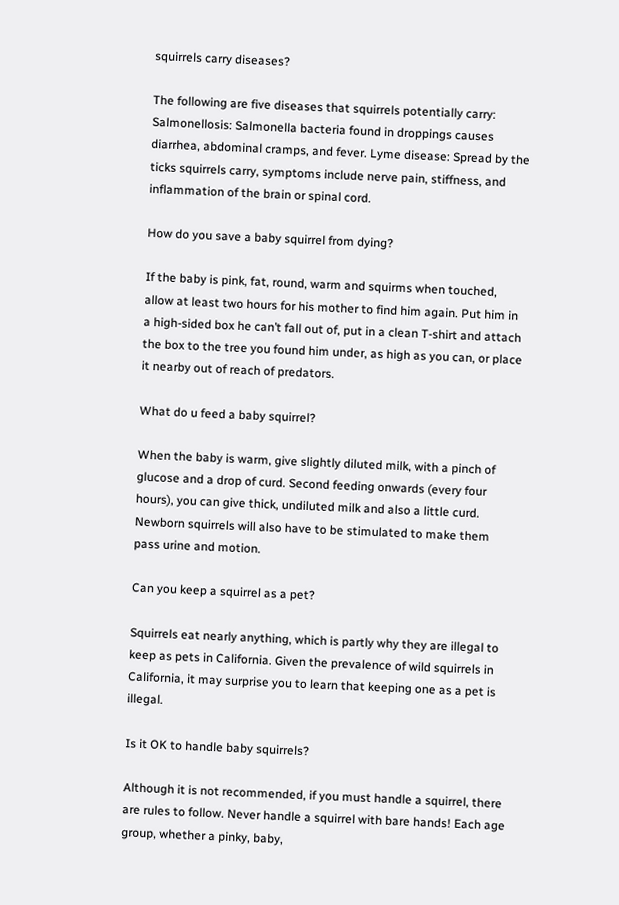squirrels carry diseases?

The following are five diseases that squirrels potentially carry: Salmonellosis: Salmonella bacteria found in droppings causes diarrhea, abdominal cramps, and fever. Lyme disease: Spread by the ticks squirrels carry, symptoms include nerve pain, stiffness, and inflammation of the brain or spinal cord.

How do you save a baby squirrel from dying?

If the baby is pink, fat, round, warm and squirms when touched, allow at least two hours for his mother to find him again. Put him in a high-sided box he can’t fall out of, put in a clean T-shirt and attach the box to the tree you found him under, as high as you can, or place it nearby out of reach of predators.

What do u feed a baby squirrel?

When the baby is warm, give slightly diluted milk, with a pinch of glucose and a drop of curd. Second feeding onwards (every four hours), you can give thick, undiluted milk and also a little curd. Newborn squirrels will also have to be stimulated to make them pass urine and motion.

Can you keep a squirrel as a pet?

Squirrels eat nearly anything, which is partly why they are illegal to keep as pets in California. Given the prevalence of wild squirrels in California, it may surprise you to learn that keeping one as a pet is illegal.

Is it OK to handle baby squirrels?

Although it is not recommended, if you must handle a squirrel, there are rules to follow. Never handle a squirrel with bare hands! Each age group, whether a pinky, baby,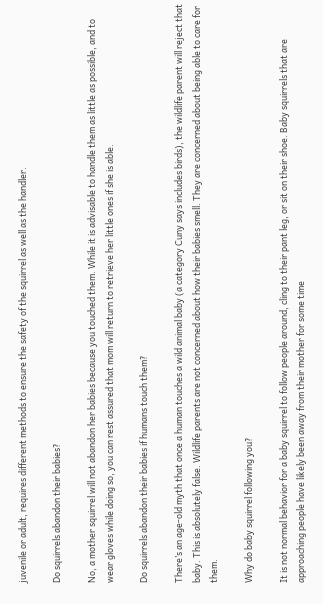juvenile or adult, requires different methods to ensure the safety of the squirrel as well as the handler.

Do squirrels abandon their babies?

No, a mother squirrel will not abandon her babies because you touched them. While it is advisable to handle them as little as possible, and to wear gloves while doing so, you can rest assured that mom will return to retrieve her little ones if she is able.

Do squirrels abandon their babies if humans touch them?

There’s an age-old myth that once a human touches a wild animal baby (a category Cuny says includes birds), the wildlife parent will reject that baby. This is absolutely false. Wildlife parents are not concerned about how their babies smell. They are concerned about being able to care for them.

Why do baby squirrel following you?

It is not normal behavior for a baby squirrel to follow people around, cling to their pant leg, or sit on their shoe. Baby squirrels that are approaching people have likely been away from their mother for some time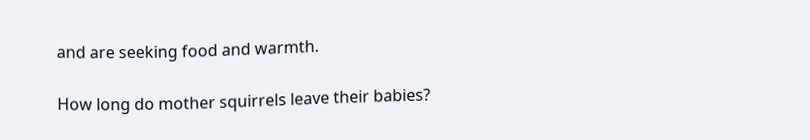and are seeking food and warmth.

How long do mother squirrels leave their babies?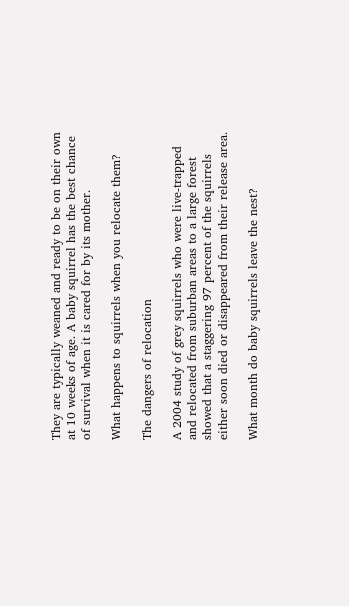They are typically weaned and ready to be on their own at 10 weeks of age. A baby squirrel has the best chance of survival when it is cared for by its mother.

What happens to squirrels when you relocate them?

The dangers of relocation

A 2004 study of grey squirrels who were live-trapped and relocated from suburban areas to a large forest showed that a staggering 97 percent of the squirrels either soon died or disappeared from their release area.

What month do baby squirrels leave the nest?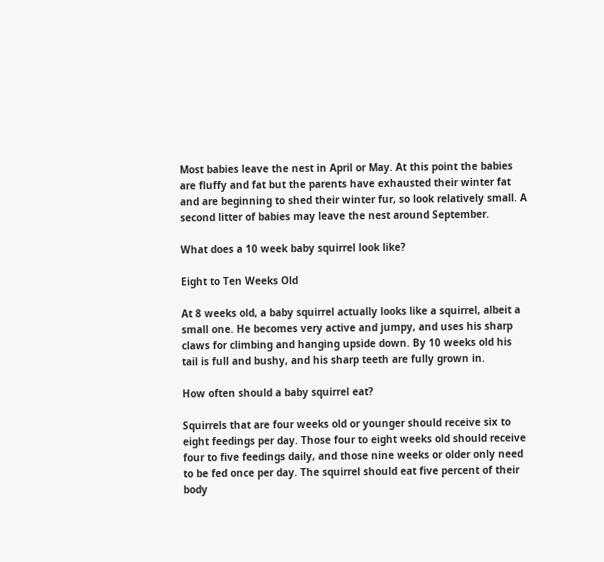Most babies leave the nest in April or May. At this point the babies are fluffy and fat but the parents have exhausted their winter fat and are beginning to shed their winter fur, so look relatively small. A second litter of babies may leave the nest around September.

What does a 10 week baby squirrel look like?

Eight to Ten Weeks Old

At 8 weeks old, a baby squirrel actually looks like a squirrel, albeit a small one. He becomes very active and jumpy, and uses his sharp claws for climbing and hanging upside down. By 10 weeks old his tail is full and bushy, and his sharp teeth are fully grown in.

How often should a baby squirrel eat?

Squirrels that are four weeks old or younger should receive six to eight feedings per day. Those four to eight weeks old should receive four to five feedings daily, and those nine weeks or older only need to be fed once per day. The squirrel should eat five percent of their body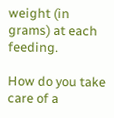weight (in grams) at each feeding.

How do you take care of a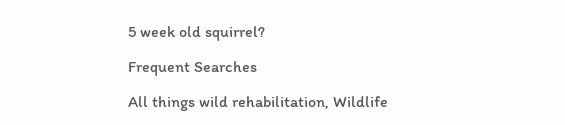5 week old squirrel?

Frequent Searches

All things wild rehabilitation, Wildlife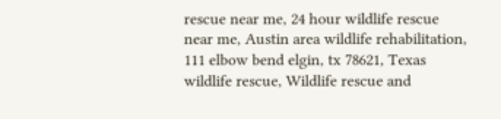rescue near me, 24 hour wildlife rescue near me, Austin area wildlife rehabilitation, 111 elbow bend elgin, tx 78621, Texas wildlife rescue, Wildlife rescue and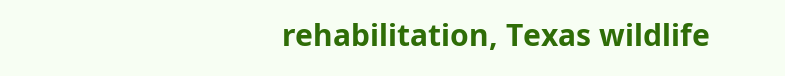rehabilitation, Texas wildlife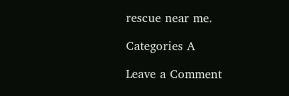rescue near me.

Categories A

Leave a Comment